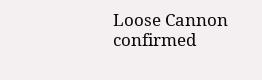Loose Cannon confirmed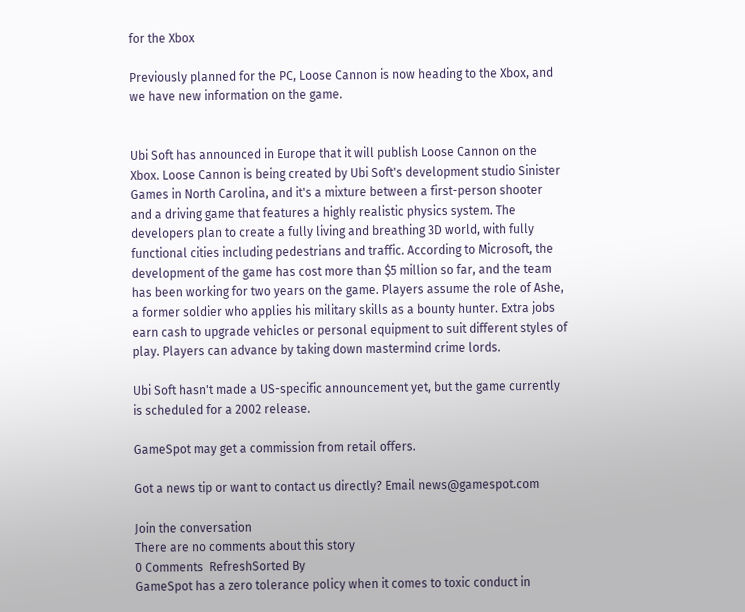for the Xbox

Previously planned for the PC, Loose Cannon is now heading to the Xbox, and we have new information on the game.


Ubi Soft has announced in Europe that it will publish Loose Cannon on the Xbox. Loose Cannon is being created by Ubi Soft's development studio Sinister Games in North Carolina, and it's a mixture between a first-person shooter and a driving game that features a highly realistic physics system. The developers plan to create a fully living and breathing 3D world, with fully functional cities including pedestrians and traffic. According to Microsoft, the development of the game has cost more than $5 million so far, and the team has been working for two years on the game. Players assume the role of Ashe, a former soldier who applies his military skills as a bounty hunter. Extra jobs earn cash to upgrade vehicles or personal equipment to suit different styles of play. Players can advance by taking down mastermind crime lords.

Ubi Soft hasn't made a US-specific announcement yet, but the game currently is scheduled for a 2002 release.

GameSpot may get a commission from retail offers.

Got a news tip or want to contact us directly? Email news@gamespot.com

Join the conversation
There are no comments about this story
0 Comments  RefreshSorted By
GameSpot has a zero tolerance policy when it comes to toxic conduct in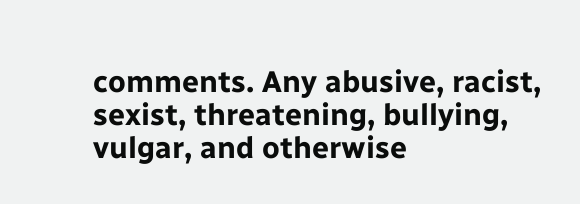comments. Any abusive, racist, sexist, threatening, bullying, vulgar, and otherwise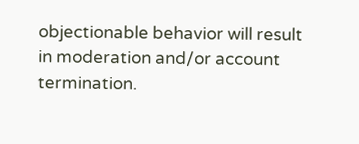objectionable behavior will result in moderation and/or account termination.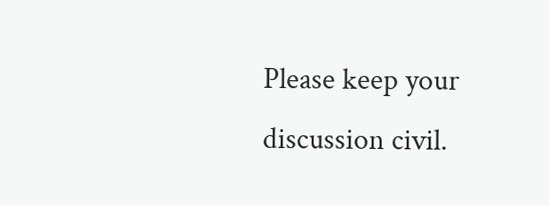Please keep your discussion civil.